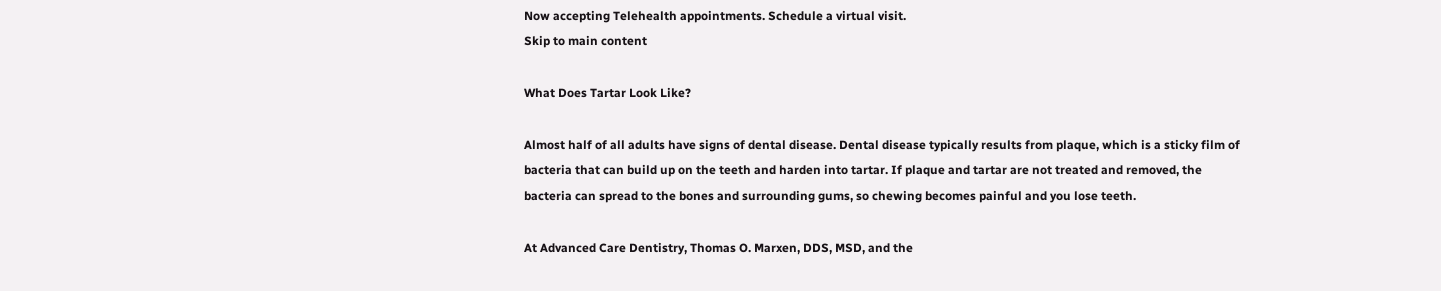Now accepting Telehealth appointments. Schedule a virtual visit.
Skip to main content

What Does Tartar Look Like?

Almost half of all adults have signs of dental disease. Dental disease typically results from plaque, which is a sticky film of bacteria that can build up on the teeth and harden into tartar. If plaque and tartar are not treated and removed, the bacteria can spread to the bones and surrounding gums, so chewing becomes painful and you lose teeth.

At Advanced Care Dentistry, Thomas O. Marxen, DDS, MSD, and the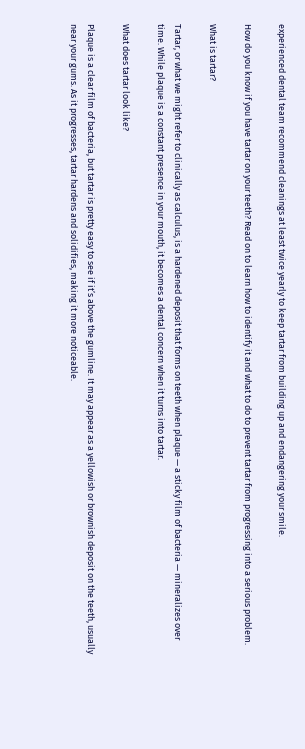experienced dental team recommend cleanings at least twice yearly to keep tartar from building up and endangering your smile.

How do you know if you have tartar on your teeth? Read on to learn how to identify it and what to do to prevent tartar from progressing into a serious problem.

What is tartar?

Tartar, or what we might refer to clinically as calculus, is a hardened deposit that forms on teeth when plaque — a sticky film of bacteria — mineralizes over time. While plaque is a constant presence in your mouth, it becomes a dental concern when it turns into tartar.

What does tartar look like?

Plaque is a clear film of bacteria, but tartar is pretty easy to see if it’s above the gumline. It may appear as a yellowish or brownish deposit on the teeth, usually near your gums. As it progresses, tartar hardens and solidifies, making it more noticeable.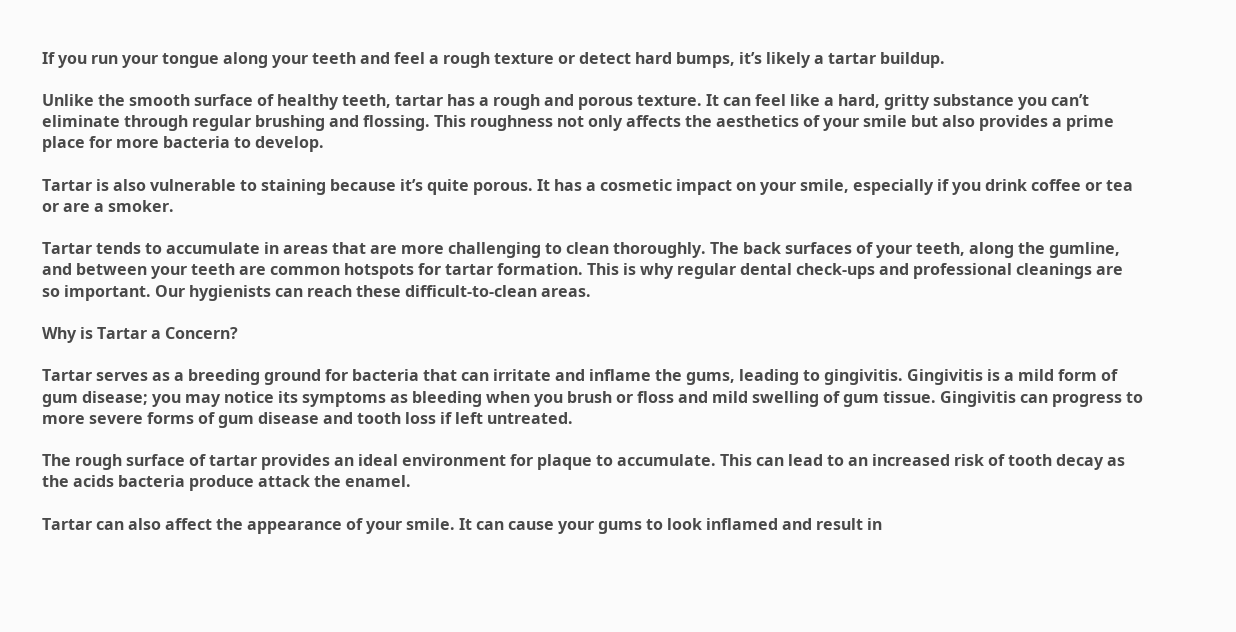If you run your tongue along your teeth and feel a rough texture or detect hard bumps, it’s likely a tartar buildup.

Unlike the smooth surface of healthy teeth, tartar has a rough and porous texture. It can feel like a hard, gritty substance you can’t eliminate through regular brushing and flossing. This roughness not only affects the aesthetics of your smile but also provides a prime place for more bacteria to develop.

Tartar is also vulnerable to staining because it’s quite porous. It has a cosmetic impact on your smile, especially if you drink coffee or tea or are a smoker.

Tartar tends to accumulate in areas that are more challenging to clean thoroughly. The back surfaces of your teeth, along the gumline, and between your teeth are common hotspots for tartar formation. This is why regular dental check-ups and professional cleanings are so important. Our hygienists can reach these difficult-to-clean areas.

Why is Tartar a Concern?

Tartar serves as a breeding ground for bacteria that can irritate and inflame the gums, leading to gingivitis. Gingivitis is a mild form of gum disease; you may notice its symptoms as bleeding when you brush or floss and mild swelling of gum tissue. Gingivitis can progress to more severe forms of gum disease and tooth loss if left untreated.

The rough surface of tartar provides an ideal environment for plaque to accumulate. This can lead to an increased risk of tooth decay as the acids bacteria produce attack the enamel.

Tartar can also affect the appearance of your smile. It can cause your gums to look inflamed and result in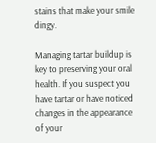stains that make your smile dingy.

Managing tartar buildup is key to preserving your oral health. If you suspect you have tartar or have noticed changes in the appearance of your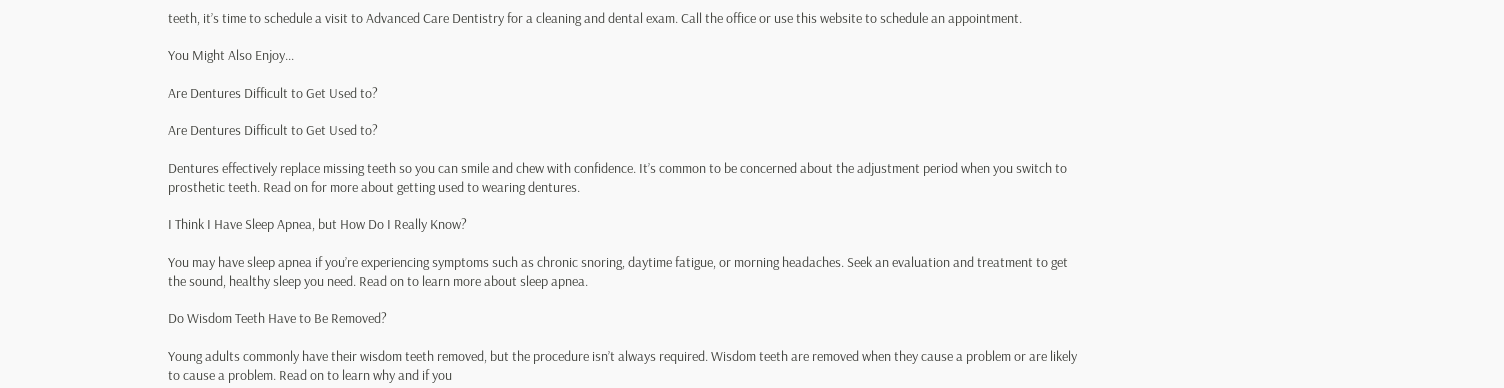teeth, it’s time to schedule a visit to Advanced Care Dentistry for a cleaning and dental exam. Call the office or use this website to schedule an appointment.

You Might Also Enjoy...

Are Dentures Difficult to Get Used to?

Are Dentures Difficult to Get Used to?

Dentures effectively replace missing teeth so you can smile and chew with confidence. It’s common to be concerned about the adjustment period when you switch to prosthetic teeth. Read on for more about getting used to wearing dentures.

I Think I Have Sleep Apnea, but How Do I Really Know?

You may have sleep apnea if you’re experiencing symptoms such as chronic snoring, daytime fatigue, or morning headaches. Seek an evaluation and treatment to get the sound, healthy sleep you need. Read on to learn more about sleep apnea.

Do Wisdom Teeth Have to Be Removed?

Young adults commonly have their wisdom teeth removed, but the procedure isn’t always required. Wisdom teeth are removed when they cause a problem or are likely to cause a problem. Read on to learn why and if you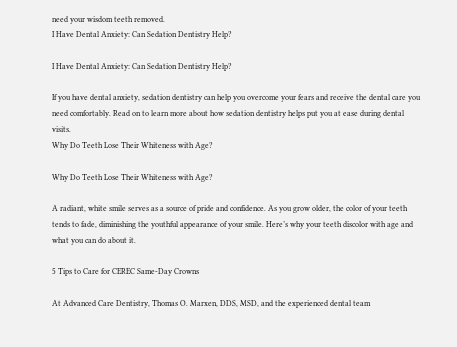need your wisdom teeth removed.
I Have Dental Anxiety: Can Sedation Dentistry Help?

I Have Dental Anxiety: Can Sedation Dentistry Help?

If you have dental anxiety, sedation dentistry can help you overcome your fears and receive the dental care you need comfortably. Read on to learn more about how sedation dentistry helps put you at ease during dental visits.
Why Do Teeth Lose Their Whiteness with Age?

Why Do Teeth Lose Their Whiteness with Age?

A radiant, white smile serves as a source of pride and confidence. As you grow older, the color of your teeth tends to fade, diminishing the youthful appearance of your smile. Here’s why your teeth discolor with age and what you can do about it.

5 Tips to Care for CEREC Same-Day Crowns

At Advanced Care Dentistry, Thomas O. Marxen, DDS, MSD, and the experienced dental team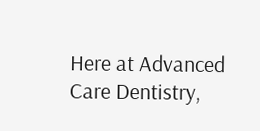Here at Advanced Care Dentistry,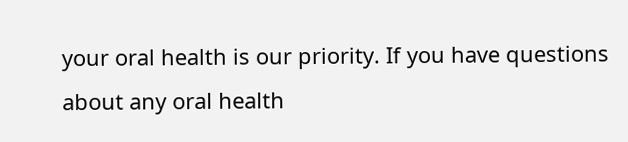your oral health is our priority. If you have questions about any oral health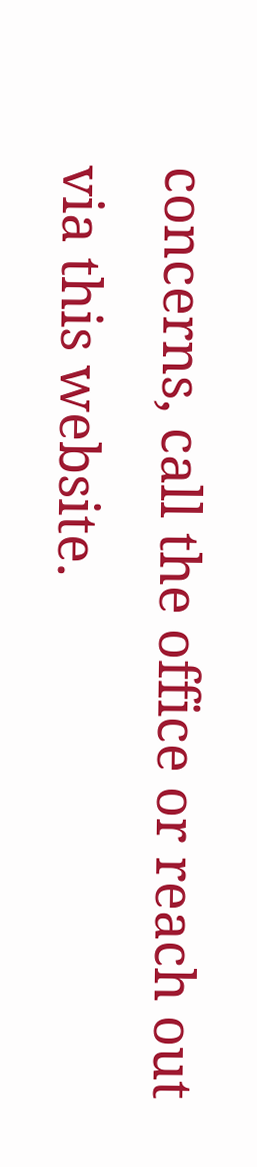concerns, call the office or reach out via this website.